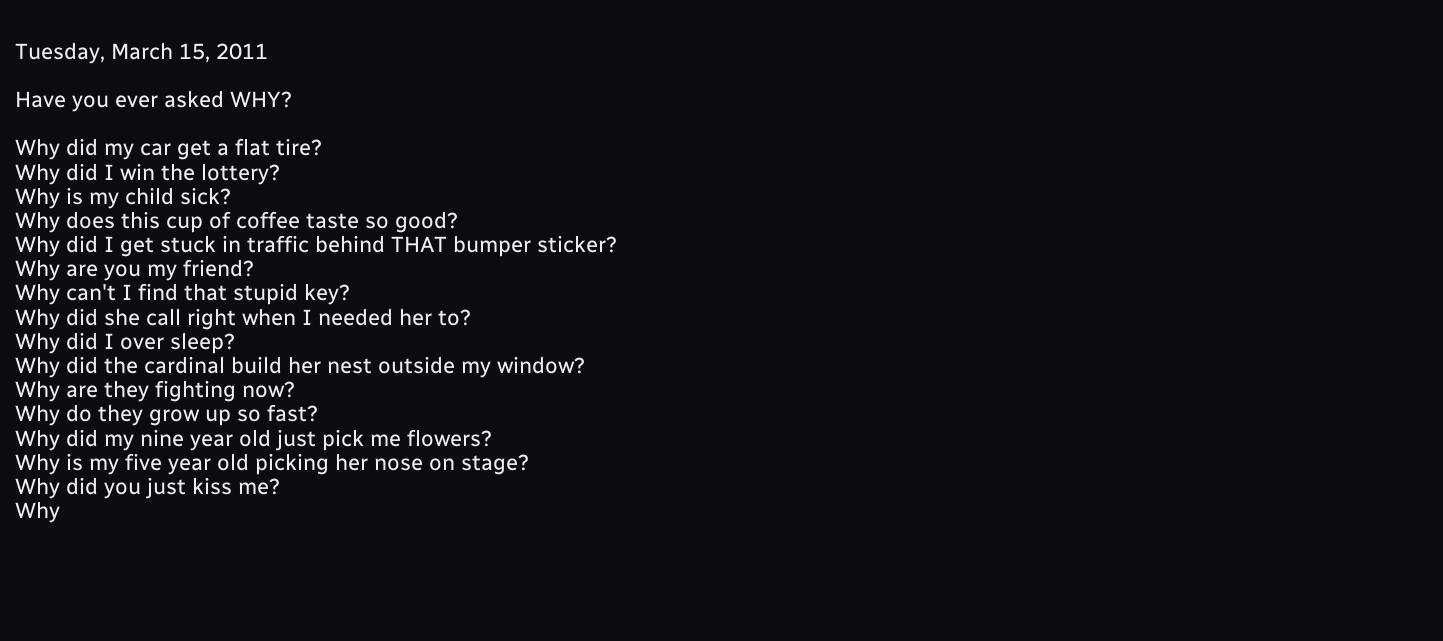Tuesday, March 15, 2011

Have you ever asked WHY?

Why did my car get a flat tire?
Why did I win the lottery?
Why is my child sick?
Why does this cup of coffee taste so good?
Why did I get stuck in traffic behind THAT bumper sticker?
Why are you my friend?
Why can't I find that stupid key?
Why did she call right when I needed her to?
Why did I over sleep?
Why did the cardinal build her nest outside my window?
Why are they fighting now?
Why do they grow up so fast?
Why did my nine year old just pick me flowers?
Why is my five year old picking her nose on stage?
Why did you just kiss me?
Why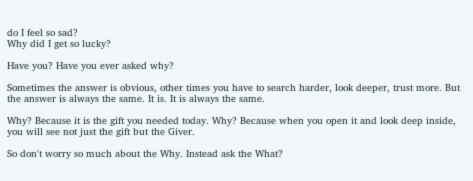do I feel so sad?
Why did I get so lucky?

Have you? Have you ever asked why?

Sometimes the answer is obvious, other times you have to search harder, look deeper, trust more. But the answer is always the same. It is. It is always the same.

Why? Because it is the gift you needed today. Why? Because when you open it and look deep inside, you will see not just the gift but the Giver.

So don't worry so much about the Why. Instead ask the What?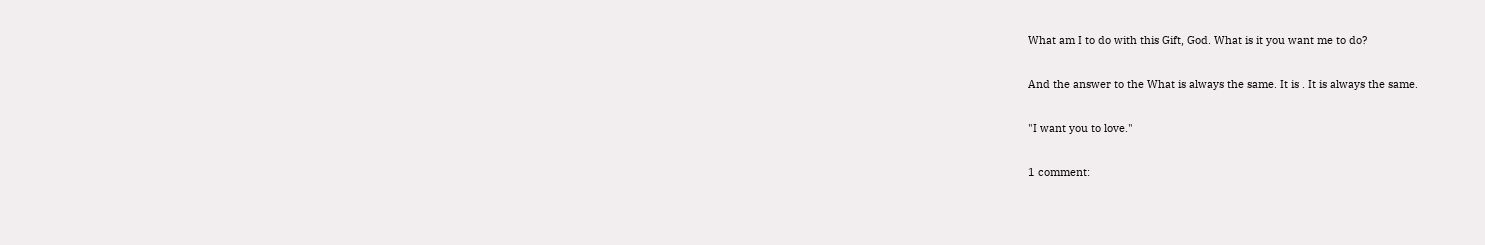What am I to do with this Gift, God. What is it you want me to do?

And the answer to the What is always the same. It is . It is always the same.

"I want you to love."

1 comment: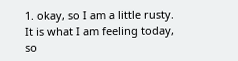1. okay, so I am a little rusty. It is what I am feeling today, so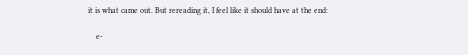it is what came out. But rereading it, I feel like it should have at the end:

    e-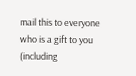mail this to everyone who is a gift to you (including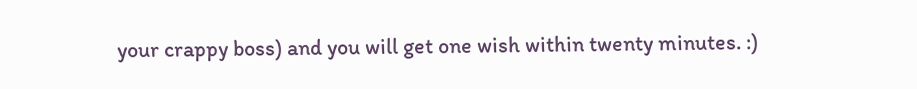your crappy boss) and you will get one wish within twenty minutes. :)